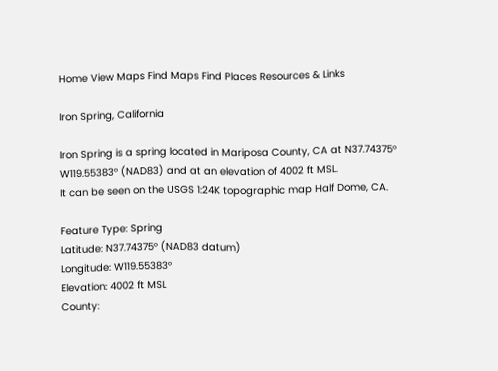Home View Maps Find Maps Find Places Resources & Links

Iron Spring, California

Iron Spring is a spring located in Mariposa County, CA at N37.74375° W119.55383° (NAD83) and at an elevation of 4002 ft MSL.
It can be seen on the USGS 1:24K topographic map Half Dome, CA.

Feature Type: Spring
Latitude: N37.74375° (NAD83 datum)
Longitude: W119.55383°
Elevation: 4002 ft MSL
County: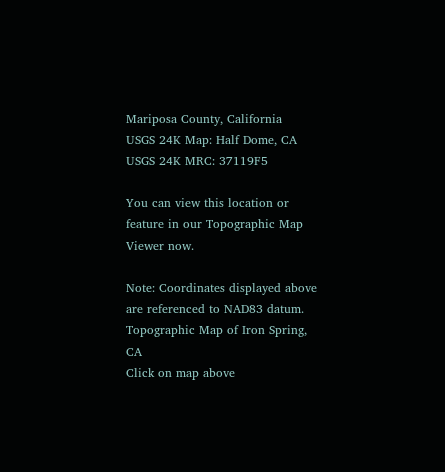Mariposa County, California
USGS 24K Map: Half Dome, CA
USGS 24K MRC: 37119F5

You can view this location or feature in our Topographic Map Viewer now.

Note: Coordinates displayed above are referenced to NAD83 datum.
Topographic Map of Iron Spring, CA
Click on map above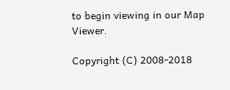to begin viewing in our Map Viewer.

Copyright (C) 2008-2018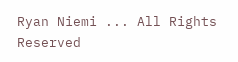Ryan Niemi ... All Rights Reserved